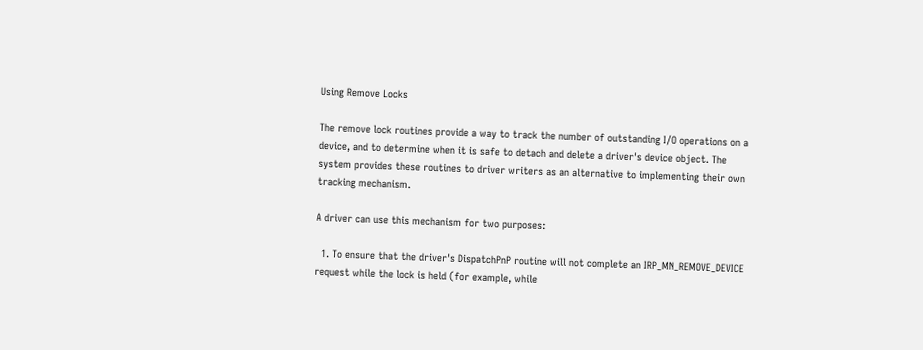Using Remove Locks

The remove lock routines provide a way to track the number of outstanding I/O operations on a device, and to determine when it is safe to detach and delete a driver's device object. The system provides these routines to driver writers as an alternative to implementing their own tracking mechanism.

A driver can use this mechanism for two purposes:

  1. To ensure that the driver's DispatchPnP routine will not complete an IRP_MN_REMOVE_DEVICE request while the lock is held (for example, while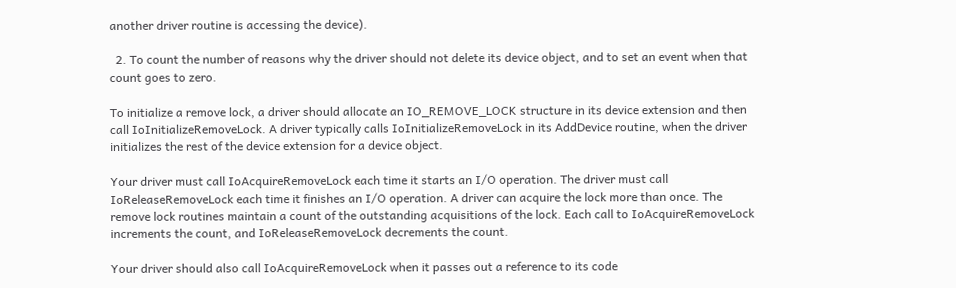another driver routine is accessing the device).

  2. To count the number of reasons why the driver should not delete its device object, and to set an event when that count goes to zero.

To initialize a remove lock, a driver should allocate an IO_REMOVE_LOCK structure in its device extension and then call IoInitializeRemoveLock. A driver typically calls IoInitializeRemoveLock in its AddDevice routine, when the driver initializes the rest of the device extension for a device object.

Your driver must call IoAcquireRemoveLock each time it starts an I/O operation. The driver must call IoReleaseRemoveLock each time it finishes an I/O operation. A driver can acquire the lock more than once. The remove lock routines maintain a count of the outstanding acquisitions of the lock. Each call to IoAcquireRemoveLock increments the count, and IoReleaseRemoveLock decrements the count.

Your driver should also call IoAcquireRemoveLock when it passes out a reference to its code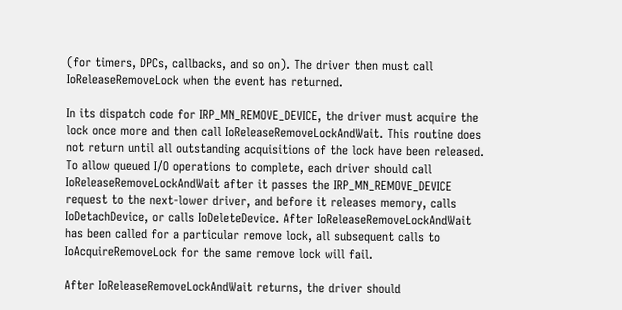(for timers, DPCs, callbacks, and so on). The driver then must call IoReleaseRemoveLock when the event has returned.

In its dispatch code for IRP_MN_REMOVE_DEVICE, the driver must acquire the lock once more and then call IoReleaseRemoveLockAndWait. This routine does not return until all outstanding acquisitions of the lock have been released. To allow queued I/O operations to complete, each driver should call IoReleaseRemoveLockAndWait after it passes the IRP_MN_REMOVE_DEVICE request to the next-lower driver, and before it releases memory, calls IoDetachDevice, or calls IoDeleteDevice. After IoReleaseRemoveLockAndWait has been called for a particular remove lock, all subsequent calls to IoAcquireRemoveLock for the same remove lock will fail.

After IoReleaseRemoveLockAndWait returns, the driver should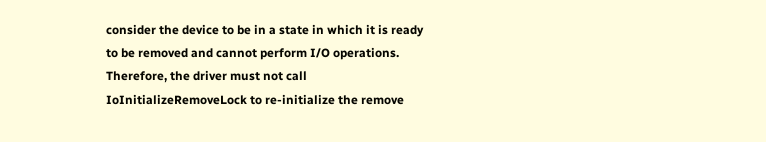consider the device to be in a state in which it is ready to be removed and cannot perform I/O operations. Therefore, the driver must not call IoInitializeRemoveLock to re-initialize the remove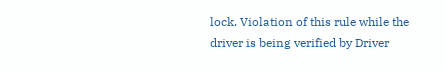lock. Violation of this rule while the driver is being verified by Driver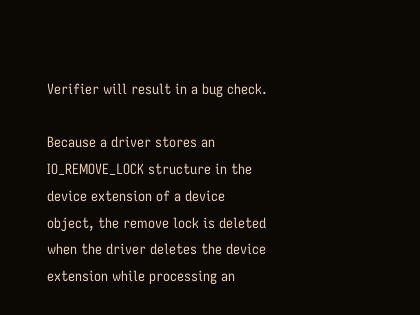Verifier will result in a bug check.

Because a driver stores an IO_REMOVE_LOCK structure in the device extension of a device object, the remove lock is deleted when the driver deletes the device extension while processing an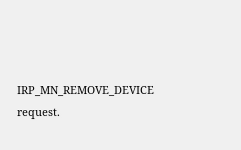IRP_MN_REMOVE_DEVICE request.